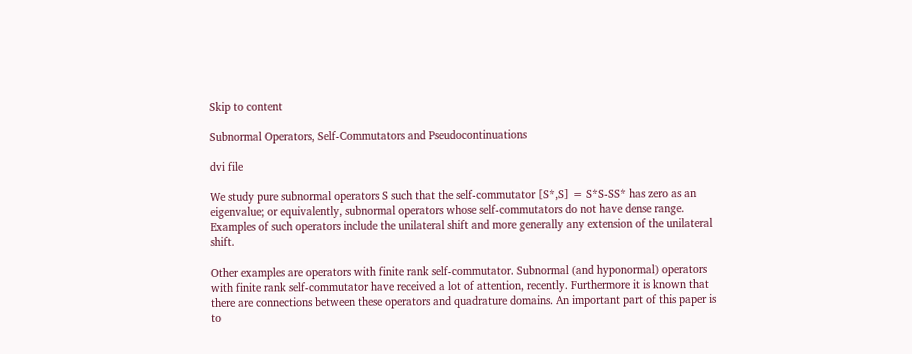Skip to content

Subnormal Operators, Self-Commutators and Pseudocontinuations

dvi file

We study pure subnormal operators S such that the self-commutator [S*,S] = S*S-SS* has zero as an eigenvalue; or equivalently, subnormal operators whose self-commutators do not have dense range. Examples of such operators include the unilateral shift and more generally any extension of the unilateral shift.

Other examples are operators with finite rank self-commutator. Subnormal (and hyponormal) operators with finite rank self-commutator have received a lot of attention, recently. Furthermore it is known that there are connections between these operators and quadrature domains. An important part of this paper is to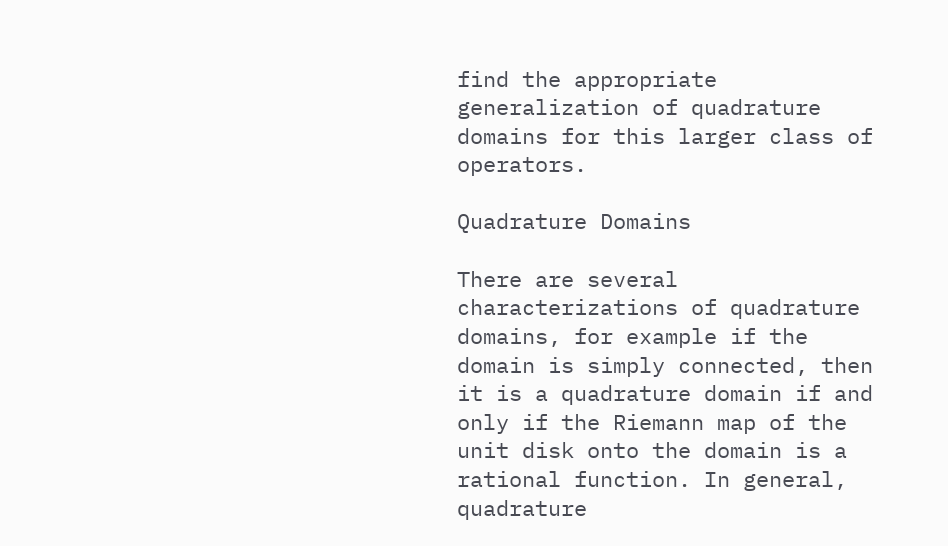find the appropriate generalization of quadrature domains for this larger class of operators.

Quadrature Domains

There are several characterizations of quadrature domains, for example if the domain is simply connected, then it is a quadrature domain if and only if the Riemann map of the unit disk onto the domain is a rational function. In general, quadrature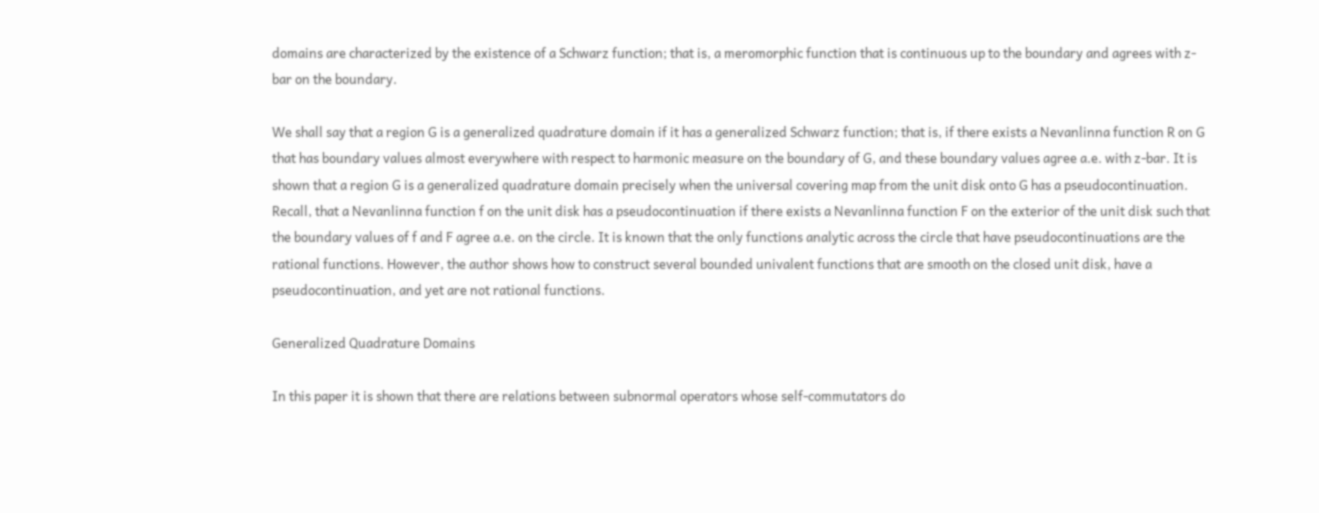domains are characterized by the existence of a Schwarz function; that is, a meromorphic function that is continuous up to the boundary and agrees with z-bar on the boundary.

We shall say that a region G is a generalized quadrature domain if it has a generalized Schwarz function; that is, if there exists a Nevanlinna function R on G that has boundary values almost everywhere with respect to harmonic measure on the boundary of G, and these boundary values agree a.e. with z-bar. It is shown that a region G is a generalized quadrature domain precisely when the universal covering map from the unit disk onto G has a pseudocontinuation. Recall, that a Nevanlinna function f on the unit disk has a pseudocontinuation if there exists a Nevanlinna function F on the exterior of the unit disk such that the boundary values of f and F agree a.e. on the circle. It is known that the only functions analytic across the circle that have pseudocontinuations are the rational functions. However, the author shows how to construct several bounded univalent functions that are smooth on the closed unit disk, have a pseudocontinuation, and yet are not rational functions.

Generalized Quadrature Domains

In this paper it is shown that there are relations between subnormal operators whose self-commutators do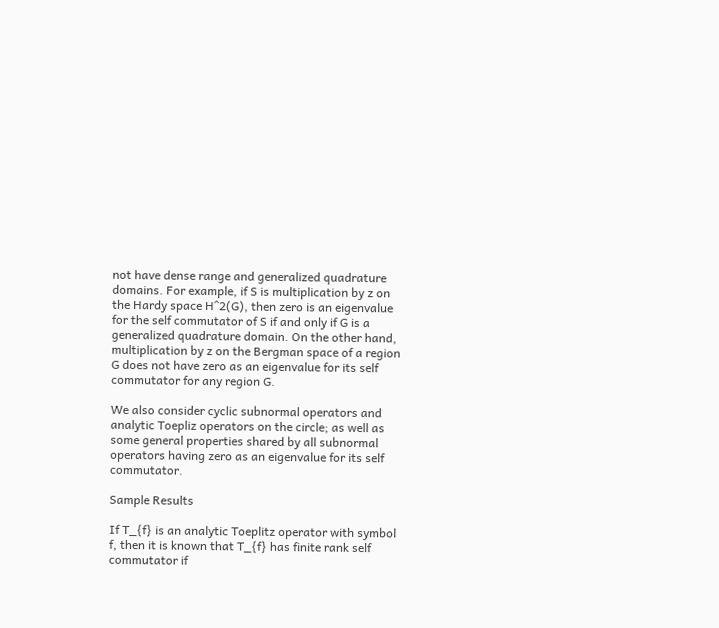not have dense range and generalized quadrature domains. For example, if S is multiplication by z on the Hardy space H^2(G), then zero is an eigenvalue for the self commutator of S if and only if G is a generalized quadrature domain. On the other hand, multiplication by z on the Bergman space of a region G does not have zero as an eigenvalue for its self commutator for any region G.

We also consider cyclic subnormal operators and analytic Toepliz operators on the circle; as well as some general properties shared by all subnormal operators having zero as an eigenvalue for its self commutator.

Sample Results

If T_{f} is an analytic Toeplitz operator with symbol f, then it is known that T_{f} has finite rank self commutator if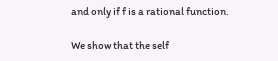and only if f is a rational function.

We show that the self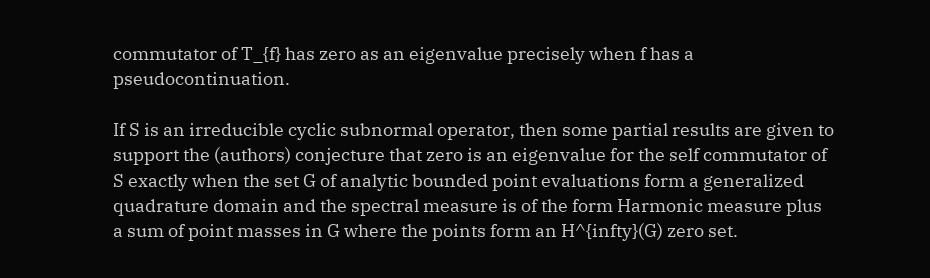commutator of T_{f} has zero as an eigenvalue precisely when f has a pseudocontinuation.

If S is an irreducible cyclic subnormal operator, then some partial results are given to support the (authors) conjecture that zero is an eigenvalue for the self commutator of S exactly when the set G of analytic bounded point evaluations form a generalized quadrature domain and the spectral measure is of the form Harmonic measure plus a sum of point masses in G where the points form an H^{infty}(G) zero set.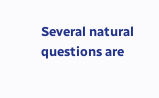Several natural questions are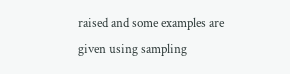raised and some examples are given using sampling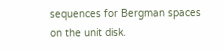sequences for Bergman spaces on the unit disk.